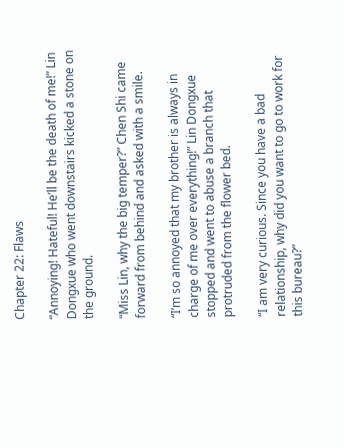Chapter 22: Flaws

“Annoying! Hateful! He’ll be the death of me!” Lin Dongxue who went downstairs kicked a stone on the ground.

“Miss Lin, why the big temper?” Chen Shi came forward from behind and asked with a smile.

“I’m so annoyed that my brother is always in charge of me over everything!” Lin Dongxue stopped and went to abuse a branch that protruded from the flower bed.

“I am very curious. Since you have a bad relationship, why did you want to go to work for this bureau?”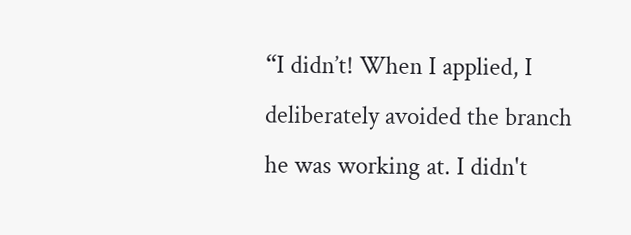“I didn’t! When I applied, I deliberately avoided the branch he was working at. I didn't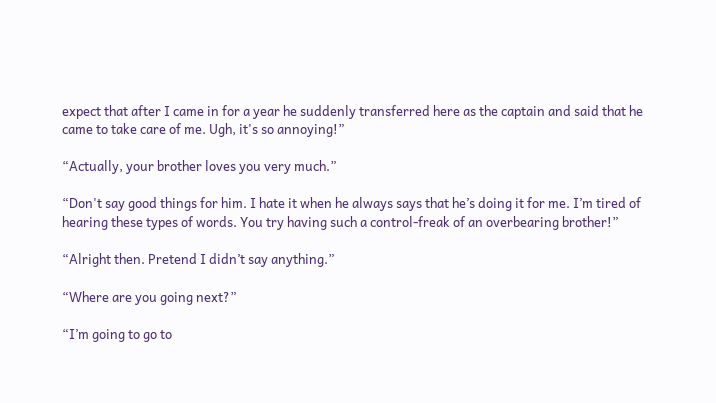expect that after I came in for a year he suddenly transferred here as the captain and said that he came to take care of me. Ugh, it's so annoying!”

“Actually, your brother loves you very much.”

“Don't say good things for him. I hate it when he always says that he’s doing it for me. I’m tired of hearing these types of words. You try having such a control-freak of an overbearing brother!”

“Alright then. Pretend I didn’t say anything.”

“Where are you going next?”

“I’m going to go to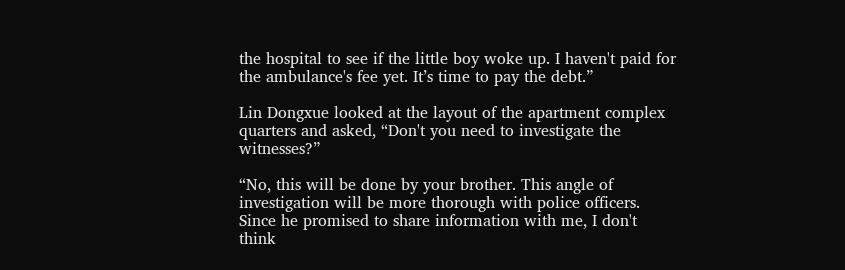the hospital to see if the little boy woke up. I haven't paid for the ambulance's fee yet. It’s time to pay the debt.”

Lin Dongxue looked at the layout of the apartment complex quarters and asked, “Don't you need to investigate the witnesses?”

“No, this will be done by your brother. This angle of investigation will be more thorough with police officers. Since he promised to share information with me, I don't think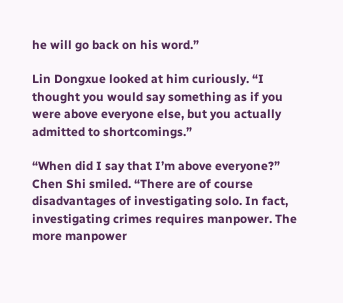he will go back on his word.”

Lin Dongxue looked at him curiously. “I thought you would say something as if you were above everyone else, but you actually admitted to shortcomings.”

“When did I say that I’m above everyone?” Chen Shi smiled. “There are of course disadvantages of investigating solo. In fact, investigating crimes requires manpower. The more manpower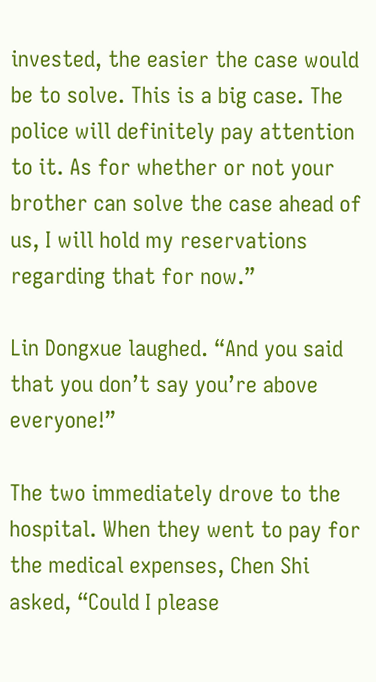invested, the easier the case would be to solve. This is a big case. The police will definitely pay attention to it. As for whether or not your brother can solve the case ahead of us, I will hold my reservations regarding that for now.”

Lin Dongxue laughed. “And you said that you don’t say you’re above everyone!”

The two immediately drove to the hospital. When they went to pay for the medical expenses, Chen Shi asked, “Could I please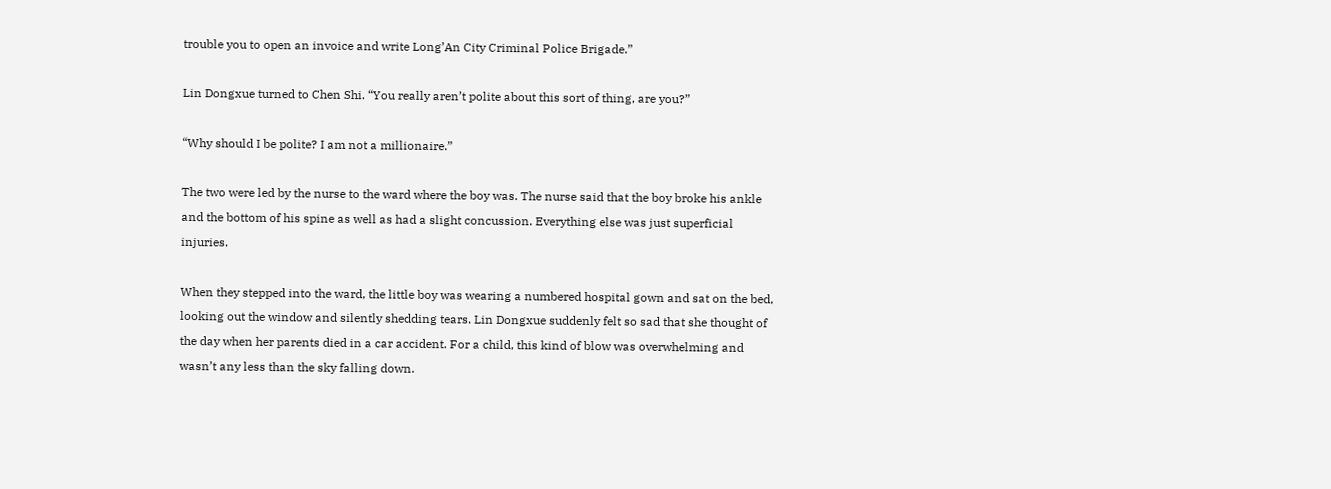trouble you to open an invoice and write Long’An City Criminal Police Brigade.”

Lin Dongxue turned to Chen Shi. “You really aren’t polite about this sort of thing, are you?”

“Why should I be polite? I am not a millionaire.”

The two were led by the nurse to the ward where the boy was. The nurse said that the boy broke his ankle and the bottom of his spine as well as had a slight concussion. Everything else was just superficial injuries.

When they stepped into the ward, the little boy was wearing a numbered hospital gown and sat on the bed, looking out the window and silently shedding tears. Lin Dongxue suddenly felt so sad that she thought of the day when her parents died in a car accident. For a child, this kind of blow was overwhelming and wasn’t any less than the sky falling down.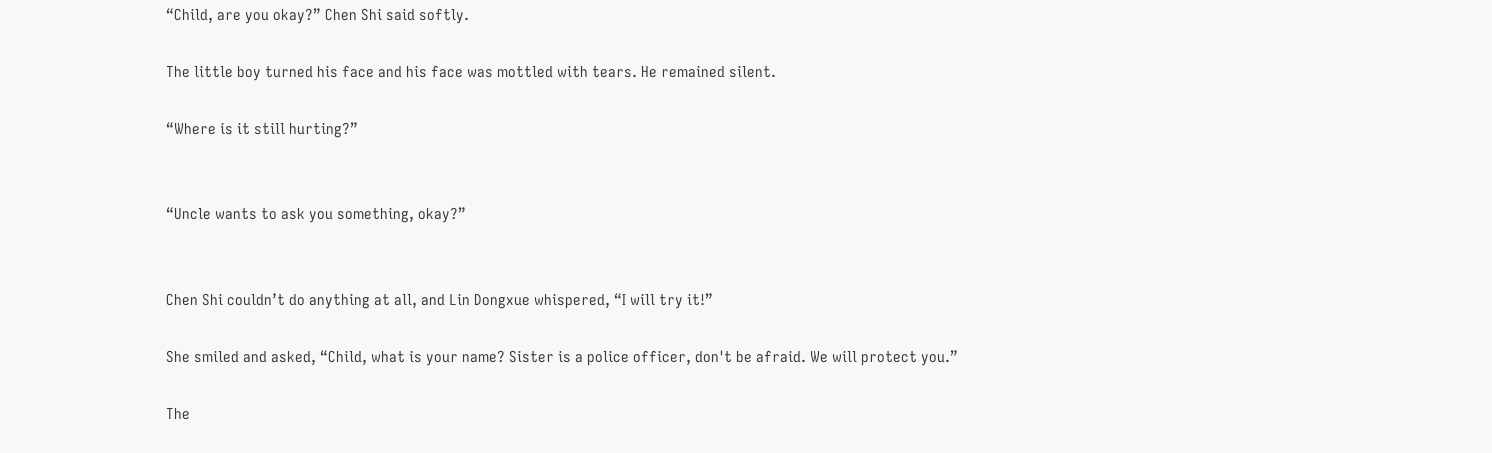“Child, are you okay?” Chen Shi said softly.

The little boy turned his face and his face was mottled with tears. He remained silent.

“Where is it still hurting?”


“Uncle wants to ask you something, okay?”


Chen Shi couldn’t do anything at all, and Lin Dongxue whispered, “I will try it!”

She smiled and asked, “Child, what is your name? Sister is a police officer, don't be afraid. We will protect you.”

The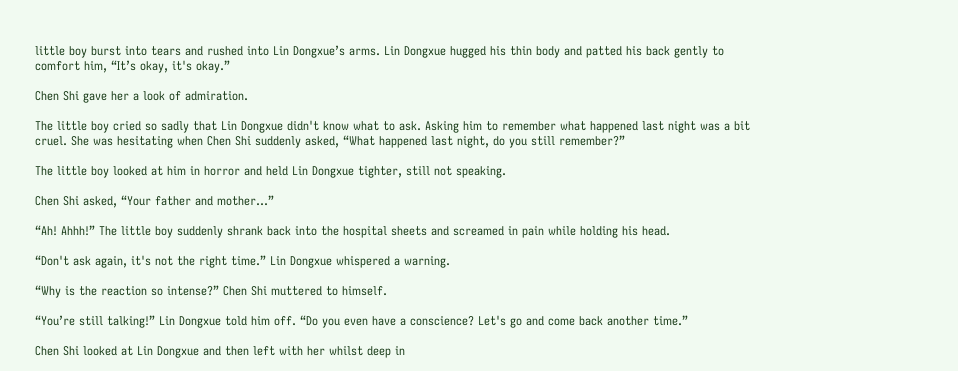little boy burst into tears and rushed into Lin Dongxue’s arms. Lin Dongxue hugged his thin body and patted his back gently to comfort him, “It’s okay, it's okay.”

Chen Shi gave her a look of admiration.

The little boy cried so sadly that Lin Dongxue didn't know what to ask. Asking him to remember what happened last night was a bit cruel. She was hesitating when Chen Shi suddenly asked, “What happened last night, do you still remember?”

The little boy looked at him in horror and held Lin Dongxue tighter, still not speaking.

Chen Shi asked, “Your father and mother...”

“Ah! Ahhh!” The little boy suddenly shrank back into the hospital sheets and screamed in pain while holding his head.

“Don't ask again, it's not the right time.” Lin Dongxue whispered a warning.

“Why is the reaction so intense?” Chen Shi muttered to himself.

“You’re still talking!” Lin Dongxue told him off. “Do you even have a conscience? Let's go and come back another time.”

Chen Shi looked at Lin Dongxue and then left with her whilst deep in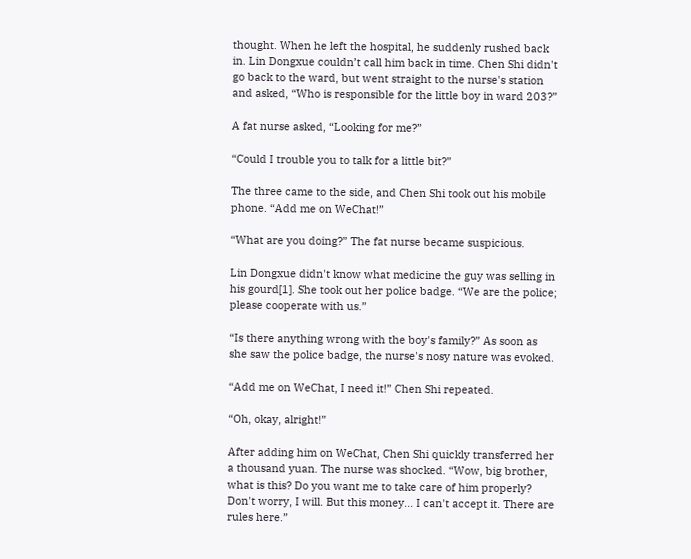thought. When he left the hospital, he suddenly rushed back in. Lin Dongxue couldn’t call him back in time. Chen Shi didn't go back to the ward, but went straight to the nurse's station and asked, “Who is responsible for the little boy in ward 203?”

A fat nurse asked, “Looking for me?”

“Could I trouble you to talk for a little bit?”

The three came to the side, and Chen Shi took out his mobile phone. “Add me on WeChat!”

“What are you doing?” The fat nurse became suspicious.

Lin Dongxue didn't know what medicine the guy was selling in his gourd[1]. She took out her police badge. “We are the police; please cooperate with us.”

“Is there anything wrong with the boy's family?” As soon as she saw the police badge, the nurse's nosy nature was evoked.

“Add me on WeChat, I need it!” Chen Shi repeated.

“Oh, okay, alright!”

After adding him on WeChat, Chen Shi quickly transferred her a thousand yuan. The nurse was shocked. “Wow, big brother, what is this? Do you want me to take care of him properly? Don't worry, I will. But this money... I can't accept it. There are rules here.”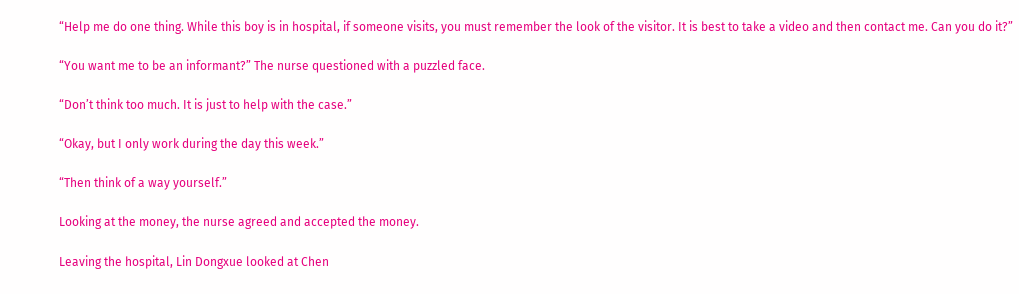“Help me do one thing. While this boy is in hospital, if someone visits, you must remember the look of the visitor. It is best to take a video and then contact me. Can you do it?”

“You want me to be an informant?” The nurse questioned with a puzzled face.

“Don’t think too much. It is just to help with the case.”

“Okay, but I only work during the day this week.”

“Then think of a way yourself.”

Looking at the money, the nurse agreed and accepted the money.

Leaving the hospital, Lin Dongxue looked at Chen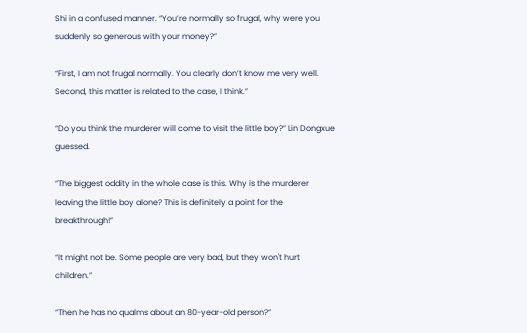Shi in a confused manner. “You’re normally so frugal, why were you suddenly so generous with your money?”

“First, I am not frugal normally. You clearly don’t know me very well. Second, this matter is related to the case, I think.”

“Do you think the murderer will come to visit the little boy?” Lin Dongxue guessed.

“The biggest oddity in the whole case is this. Why is the murderer leaving the little boy alone? This is definitely a point for the breakthrough!”

“It might not be. Some people are very bad, but they won't hurt children.”

“Then he has no qualms about an 80-year-old person?”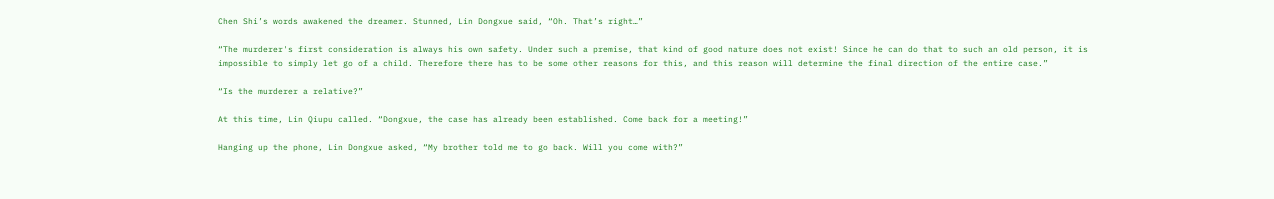Chen Shi’s words awakened the dreamer. Stunned, Lin Dongxue said, “Oh. That’s right…”

“The murderer's first consideration is always his own safety. Under such a premise, that kind of good nature does not exist! Since he can do that to such an old person, it is impossible to simply let go of a child. Therefore there has to be some other reasons for this, and this reason will determine the final direction of the entire case.”

“Is the murderer a relative?”

At this time, Lin Qiupu called. “Dongxue, the case has already been established. Come back for a meeting!”

Hanging up the phone, Lin Dongxue asked, “My brother told me to go back. Will you come with?”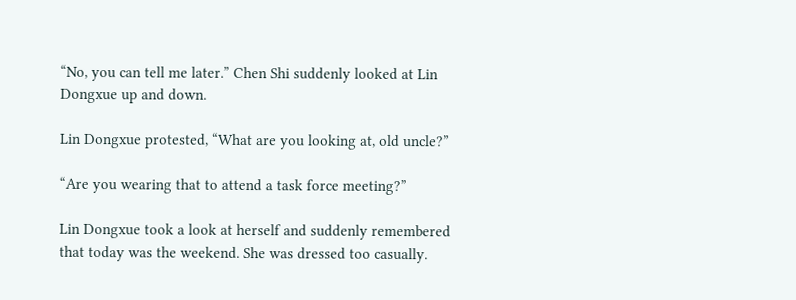“No, you can tell me later.” Chen Shi suddenly looked at Lin Dongxue up and down.

Lin Dongxue protested, “What are you looking at, old uncle?”

“Are you wearing that to attend a task force meeting?”

Lin Dongxue took a look at herself and suddenly remembered that today was the weekend. She was dressed too casually.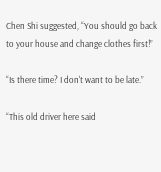Chen Shi suggested, “You should go back to your house and change clothes first!”

“Is there time? I don't want to be late.”

“This old driver here said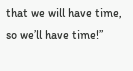that we will have time, so we’ll have time!”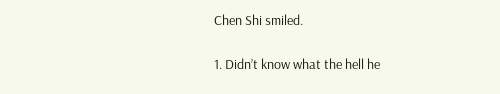Chen Shi smiled.

1. Didn’t know what the hell he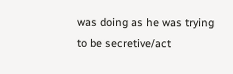was doing as he was trying to be secretive/act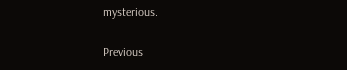mysterious.

Previous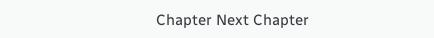Chapter Next Chapter